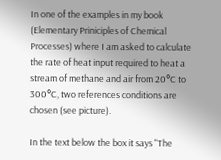In one of the examples in my book (Elementary Priniciples of Chemical Processes) where I am asked to calculate the rate of heat input required to heat a stream of methane and air from 20°C to 300°C, two references conditions are chosen (see picture).

In the text below the box it says "The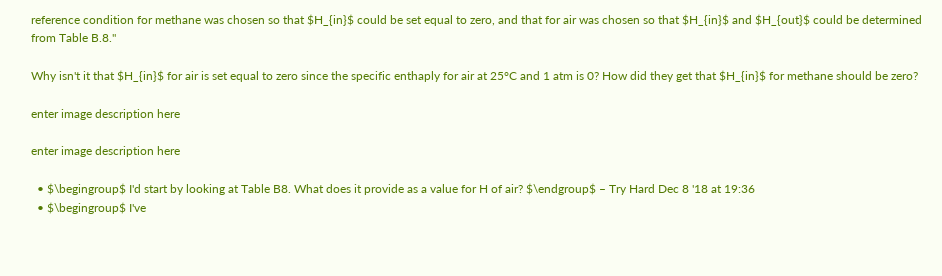reference condition for methane was chosen so that $H_{in}$ could be set equal to zero, and that for air was chosen so that $H_{in}$ and $H_{out}$ could be determined from Table B.8."

Why isn't it that $H_{in}$ for air is set equal to zero since the specific enthaply for air at 25°C and 1 atm is 0? How did they get that $H_{in}$ for methane should be zero?

enter image description here

enter image description here

  • $\begingroup$ I'd start by looking at Table B8. What does it provide as a value for H of air? $\endgroup$ – Try Hard Dec 8 '18 at 19:36
  • $\begingroup$ I've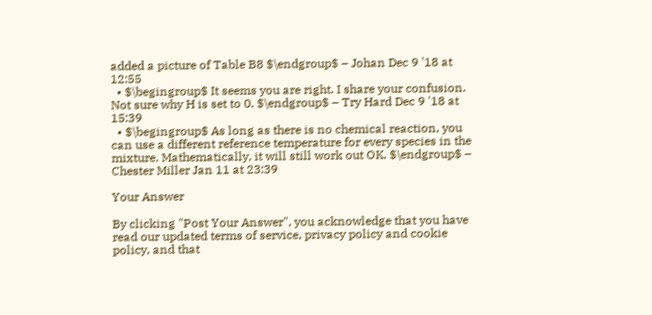added a picture of Table B8 $\endgroup$ – Johan Dec 9 '18 at 12:55
  • $\begingroup$ It seems you are right. I share your confusion. Not sure why H is set to 0. $\endgroup$ – Try Hard Dec 9 '18 at 15:39
  • $\begingroup$ As long as there is no chemical reaction, you can use a different reference temperature for every species in the mixture. Mathematically, it will still work out OK. $\endgroup$ – Chester Miller Jan 11 at 23:39

Your Answer

By clicking "Post Your Answer", you acknowledge that you have read our updated terms of service, privacy policy and cookie policy, and that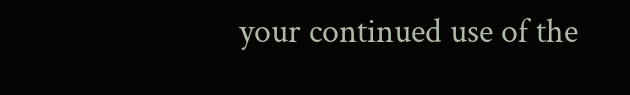your continued use of the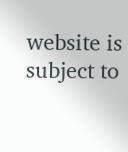website is subject to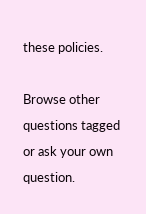these policies.

Browse other questions tagged or ask your own question.